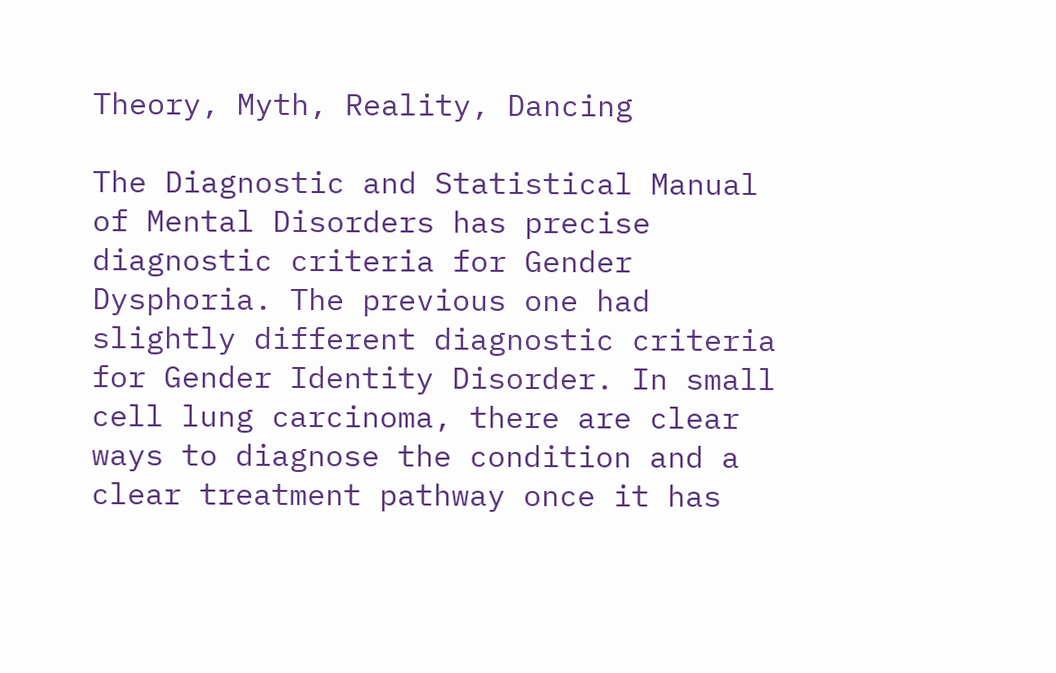Theory, Myth, Reality, Dancing

The Diagnostic and Statistical Manual of Mental Disorders has precise diagnostic criteria for Gender Dysphoria. The previous one had slightly different diagnostic criteria for Gender Identity Disorder. In small cell lung carcinoma, there are clear ways to diagnose the condition and a clear treatment pathway once it has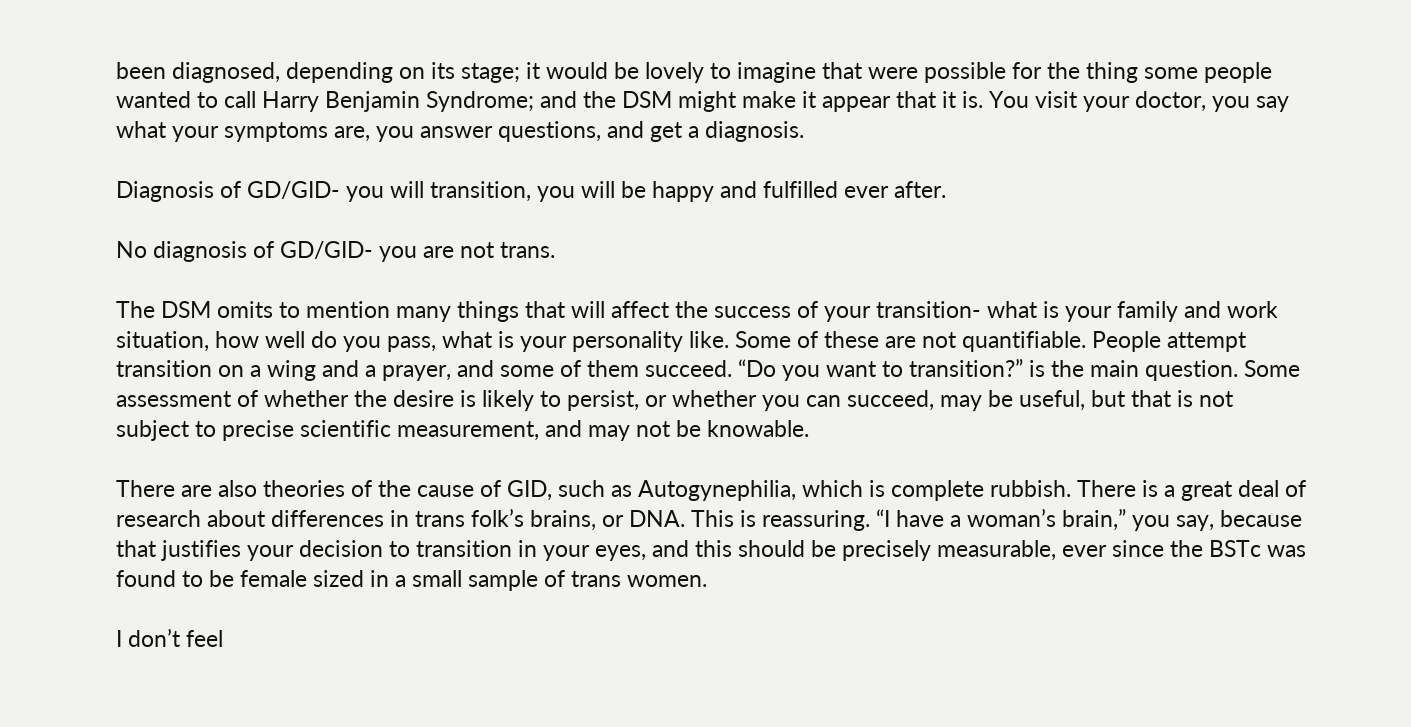been diagnosed, depending on its stage; it would be lovely to imagine that were possible for the thing some people wanted to call Harry Benjamin Syndrome; and the DSM might make it appear that it is. You visit your doctor, you say what your symptoms are, you answer questions, and get a diagnosis.

Diagnosis of GD/GID- you will transition, you will be happy and fulfilled ever after.

No diagnosis of GD/GID- you are not trans.

The DSM omits to mention many things that will affect the success of your transition- what is your family and work situation, how well do you pass, what is your personality like. Some of these are not quantifiable. People attempt transition on a wing and a prayer, and some of them succeed. “Do you want to transition?” is the main question. Some assessment of whether the desire is likely to persist, or whether you can succeed, may be useful, but that is not subject to precise scientific measurement, and may not be knowable.

There are also theories of the cause of GID, such as Autogynephilia, which is complete rubbish. There is a great deal of research about differences in trans folk’s brains, or DNA. This is reassuring. “I have a woman’s brain,” you say, because that justifies your decision to transition in your eyes, and this should be precisely measurable, ever since the BSTc was found to be female sized in a small sample of trans women.

I don’t feel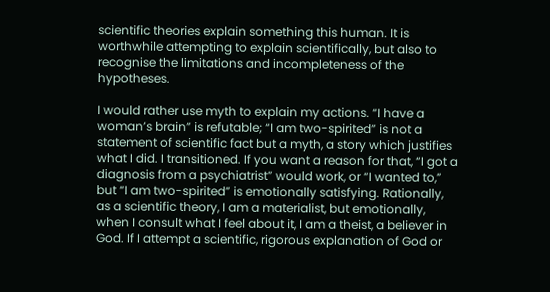scientific theories explain something this human. It is worthwhile attempting to explain scientifically, but also to recognise the limitations and incompleteness of the hypotheses.

I would rather use myth to explain my actions. “I have a woman’s brain” is refutable; “I am two-spirited” is not a statement of scientific fact but a myth, a story which justifies what I did. I transitioned. If you want a reason for that, “I got a diagnosis from a psychiatrist” would work, or “I wanted to,” but “I am two-spirited” is emotionally satisfying. Rationally, as a scientific theory, I am a materialist, but emotionally, when I consult what I feel about it, I am a theist, a believer in God. If I attempt a scientific, rigorous explanation of God or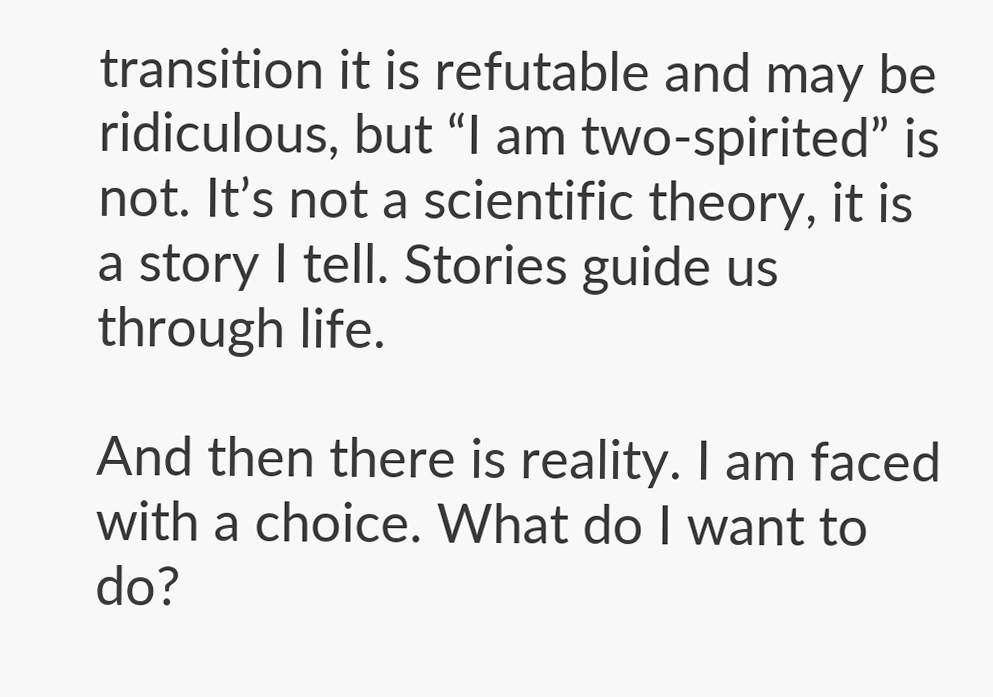transition it is refutable and may be ridiculous, but “I am two-spirited” is not. It’s not a scientific theory, it is a story I tell. Stories guide us through life.

And then there is reality. I am faced with a choice. What do I want to do?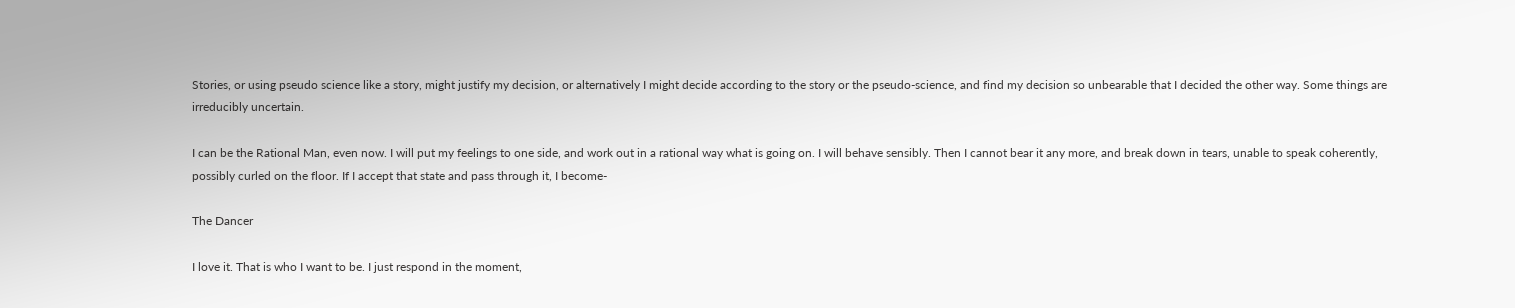Stories, or using pseudo science like a story, might justify my decision, or alternatively I might decide according to the story or the pseudo-science, and find my decision so unbearable that I decided the other way. Some things are irreducibly uncertain.

I can be the Rational Man, even now. I will put my feelings to one side, and work out in a rational way what is going on. I will behave sensibly. Then I cannot bear it any more, and break down in tears, unable to speak coherently, possibly curled on the floor. If I accept that state and pass through it, I become-

The Dancer

I love it. That is who I want to be. I just respond in the moment,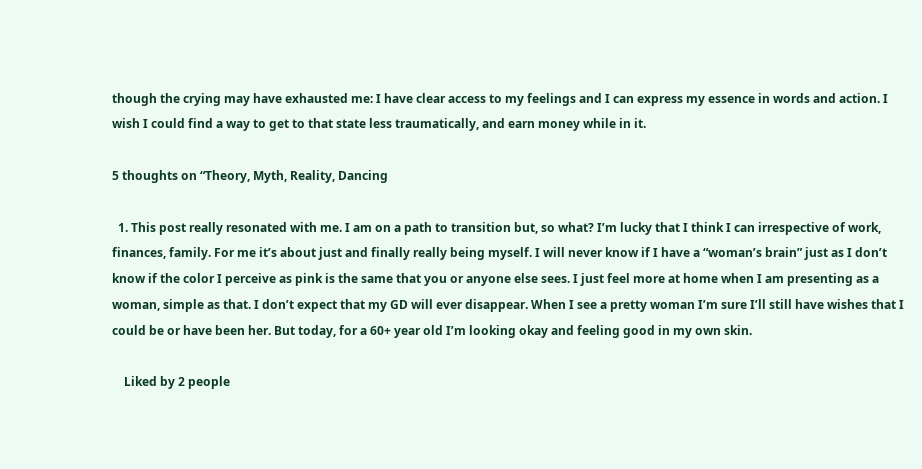though the crying may have exhausted me: I have clear access to my feelings and I can express my essence in words and action. I wish I could find a way to get to that state less traumatically, and earn money while in it.

5 thoughts on “Theory, Myth, Reality, Dancing

  1. This post really resonated with me. I am on a path to transition but, so what? I’m lucky that I think I can irrespective of work, finances, family. For me it’s about just and finally really being myself. I will never know if I have a “woman’s brain” just as I don’t know if the color I perceive as pink is the same that you or anyone else sees. I just feel more at home when I am presenting as a woman, simple as that. I don’t expect that my GD will ever disappear. When I see a pretty woman I’m sure I’ll still have wishes that I could be or have been her. But today, for a 60+ year old I’m looking okay and feeling good in my own skin.

    Liked by 2 people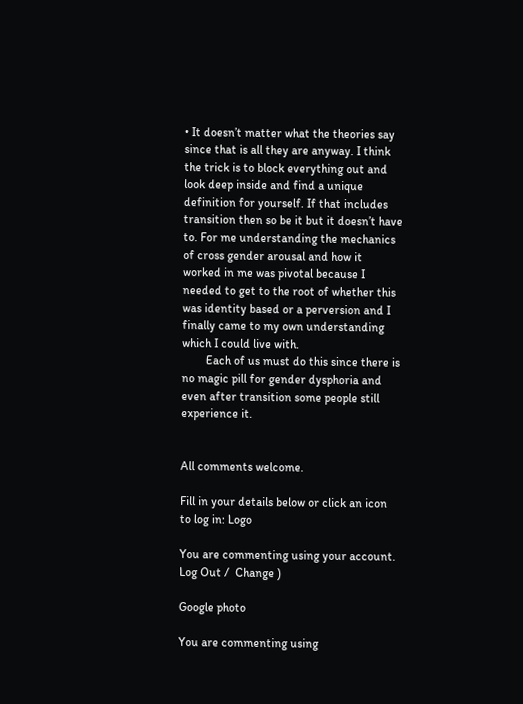• It doesn’t matter what the theories say since that is all they are anyway. I think the trick is to block everything out and look deep inside and find a unique definition for yourself. If that includes transition then so be it but it doesn’t have to. For me understanding the mechanics of cross gender arousal and how it worked in me was pivotal because I needed to get to the root of whether this was identity based or a perversion and I finally came to my own understanding which I could live with.
        Each of us must do this since there is no magic pill for gender dysphoria and even after transition some people still experience it.


All comments welcome.

Fill in your details below or click an icon to log in: Logo

You are commenting using your account. Log Out /  Change )

Google photo

You are commenting using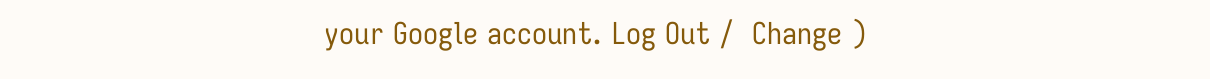your Google account. Log Out /  Change )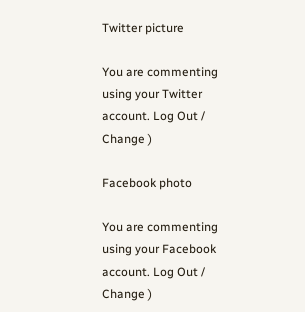Twitter picture

You are commenting using your Twitter account. Log Out /  Change )

Facebook photo

You are commenting using your Facebook account. Log Out /  Change )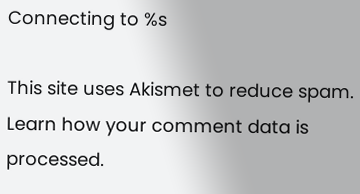Connecting to %s

This site uses Akismet to reduce spam. Learn how your comment data is processed.